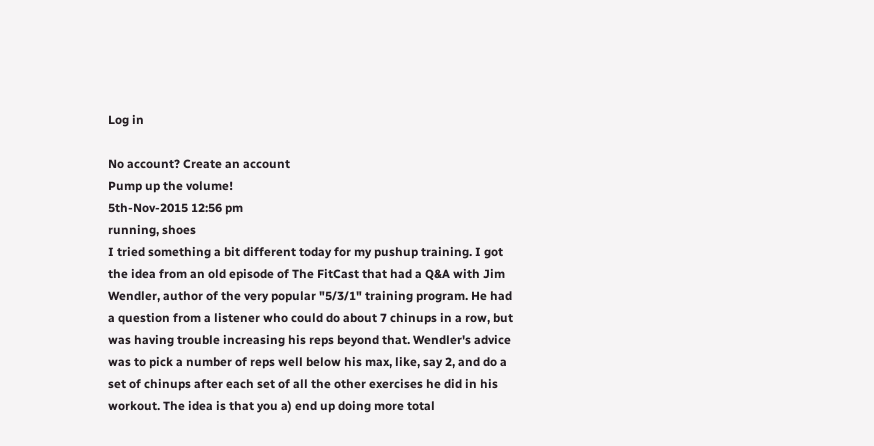Log in

No account? Create an account
Pump up the volume!
5th-Nov-2015 12:56 pm
running, shoes
I tried something a bit different today for my pushup training. I got the idea from an old episode of The FitCast that had a Q&A with Jim Wendler, author of the very popular "5/3/1" training program. He had a question from a listener who could do about 7 chinups in a row, but was having trouble increasing his reps beyond that. Wendler's advice was to pick a number of reps well below his max, like, say 2, and do a set of chinups after each set of all the other exercises he did in his workout. The idea is that you a) end up doing more total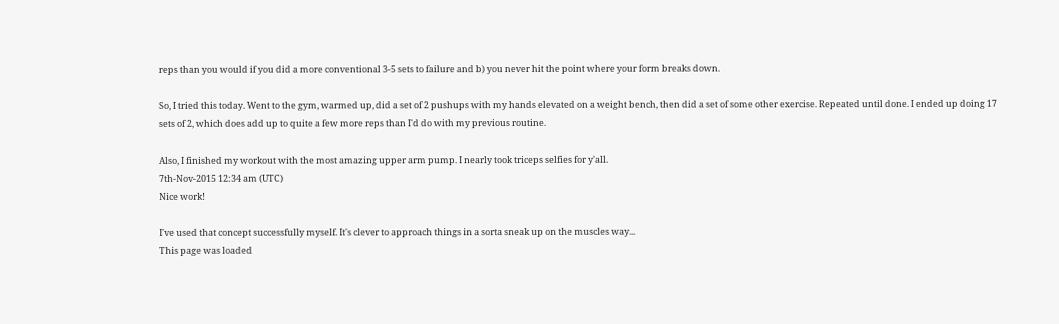reps than you would if you did a more conventional 3-5 sets to failure and b) you never hit the point where your form breaks down.

So, I tried this today. Went to the gym, warmed up, did a set of 2 pushups with my hands elevated on a weight bench, then did a set of some other exercise. Repeated until done. I ended up doing 17 sets of 2, which does add up to quite a few more reps than I'd do with my previous routine.

Also, I finished my workout with the most amazing upper arm pump. I nearly took triceps selfies for y'all.
7th-Nov-2015 12:34 am (UTC)
Nice work!

I've used that concept successfully myself. It's clever to approach things in a sorta sneak up on the muscles way...
This page was loaded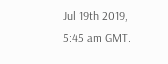Jul 19th 2019, 5:45 am GMT.